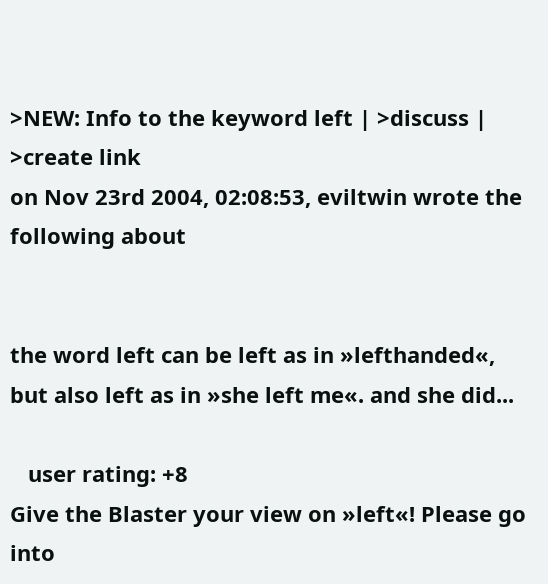>NEW: Info to the keyword left | >discuss | >create link
on Nov 23rd 2004, 02:08:53, eviltwin wrote the following about


the word left can be left as in »lefthanded«, but also left as in »she left me«. and she did...

   user rating: +8
Give the Blaster your view on »left«! Please go into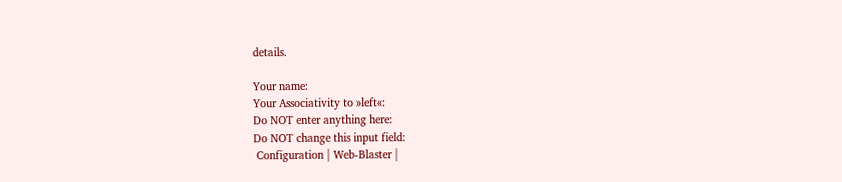details.

Your name:
Your Associativity to »left«:
Do NOT enter anything here:
Do NOT change this input field:
 Configuration | Web-Blaster |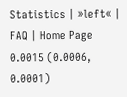Statistics | »left« | FAQ | Home Page
0.0015 (0.0006, 0.0001)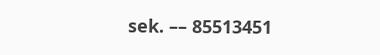sek. –– 85513451